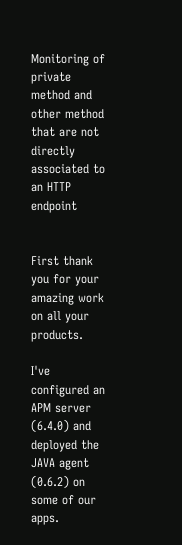Monitoring of private method and other method that are not directly associated to an HTTP endpoint


First thank you for your amazing work on all your products.

I've configured an APM server (6.4.0) and deployed the JAVA agent (0.6.2) on some of our apps.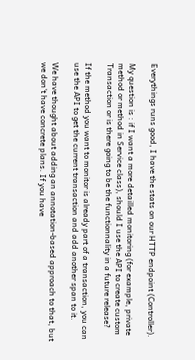Everythings runs good, I have the stats on our HTTP endpoint (Controller).

My question is : if I want a more detailled monitoring (for example, private method or method in Service class), should I use the API to create custom Transaction or is there going to be the functionnality in a future release?

If the method you want to monitor is already part of a transaction, you can use the API to get the current transaction and add another span to it.

We have thought about adding an annotation-based approach to that, but we don't have concrete plans. If you have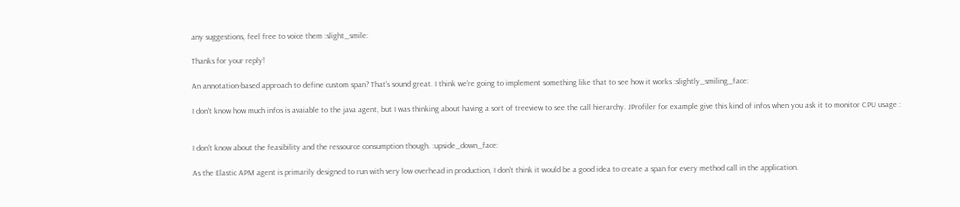any suggestions, feel free to voice them :slight_smile:

Thanks for your reply!

An annotation-based approach to define custom span? That's sound great. I think we're going to implement something like that to see how it works :slightly_smiling_face:

I don't know how much infos is avaiable to the java agent, but I was thinking about having a sort of treeview to see the call hierarchy. JProfiler for example give this kind of infos when you ask it to monitor CPU usage :


I don't know about the feasibility and the ressource consumption though. :upside_down_face:

As the Elastic APM agent is primarily designed to run with very low overhead in production, I don't think it would be a good idea to create a span for every method call in the application.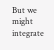But we might integrate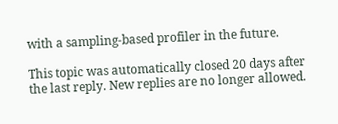with a sampling-based profiler in the future.

This topic was automatically closed 20 days after the last reply. New replies are no longer allowed.